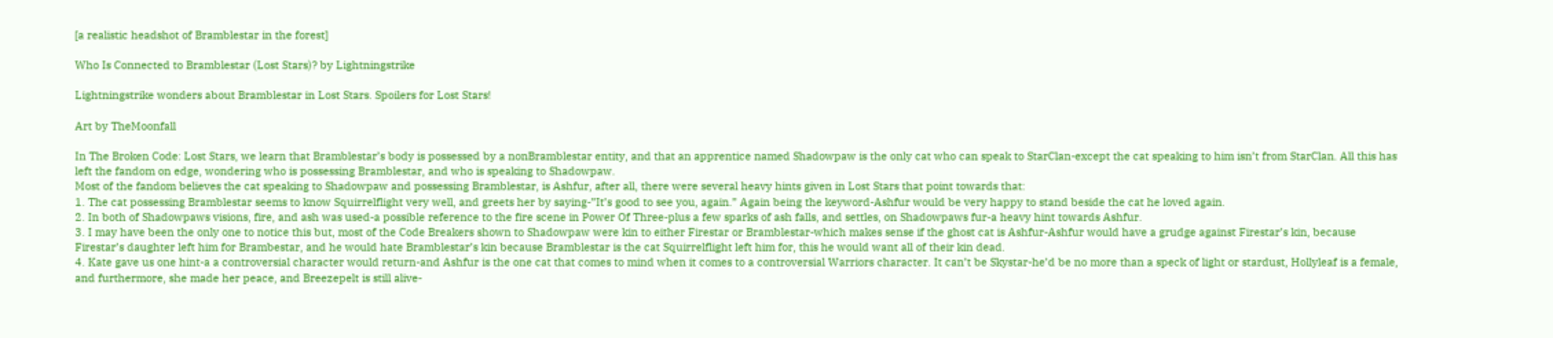[a realistic headshot of Bramblestar in the forest]

Who Is Connected to Bramblestar (Lost Stars)? by Lightningstrike

Lightningstrike wonders about Bramblestar in Lost Stars. Spoilers for Lost Stars!

Art by TheMoonfall

In The Broken Code: Lost Stars, we learn that Bramblestar’s body is possessed by a nonBramblestar entity, and that an apprentice named Shadowpaw is the only cat who can speak to StarClan-except the cat speaking to him isn’t from StarClan. All this has left the fandom on edge, wondering who is possessing Bramblestar, and who is speaking to Shadowpaw.
Most of the fandom believes the cat speaking to Shadowpaw and possessing Bramblestar, is Ashfur, after all, there were several heavy hints given in Lost Stars that point towards that:
1. The cat possessing Bramblestar seems to know Squirrelflight very well, and greets her by saying-”It’s good to see you, again.” Again being the keyword-Ashfur would be very happy to stand beside the cat he loved again.
2. In both of Shadowpaws visions, fire, and ash was used-a possible reference to the fire scene in Power Of Three-plus a few sparks of ash falls, and settles, on Shadowpaws fur-a heavy hint towards Ashfur.
3. I may have been the only one to notice this but, most of the Code Breakers shown to Shadowpaw were kin to either Firestar or Bramblestar-which makes sense if the ghost cat is Ashfur-Ashfur would have a grudge against Firestar’s kin, because Firestar’s daughter left him for Brambestar, and he would hate Bramblestar’s kin because Bramblestar is the cat Squirrelflight left him for, this he would want all of their kin dead.
4. Kate gave us one hint-a a controversial character would return-and Ashfur is the one cat that comes to mind when it comes to a controversial Warriors character. It can’t be Skystar-he’d be no more than a speck of light or stardust, Hollyleaf is a female, and furthermore, she made her peace, and Breezepelt is still alive-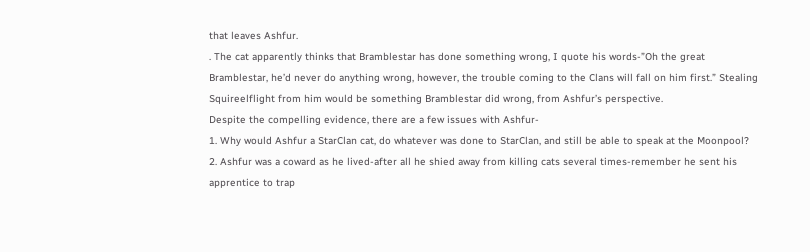that leaves Ashfur.
. The cat apparently thinks that Bramblestar has done something wrong, I quote his words-”Oh the great Bramblestar, he’d never do anything wrong, however, the trouble coming to the Clans will fall on him first.” Stealing Squireelflight from him would be something Bramblestar did wrong, from Ashfur’s perspective.
Despite the compelling evidence, there are a few issues with Ashfur-
1. Why would Ashfur a StarClan cat, do whatever was done to StarClan, and still be able to speak at the Moonpool?
2. Ashfur was a coward as he lived-after all he shied away from killing cats several times-remember he sent his apprentice to trap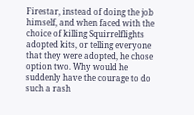Firestar, instead of doing the job himself, and when faced with the choice of killing Squirrelflights adopted kits, or telling everyone that they were adopted, he chose option two. Why would he suddenly have the courage to do such a rash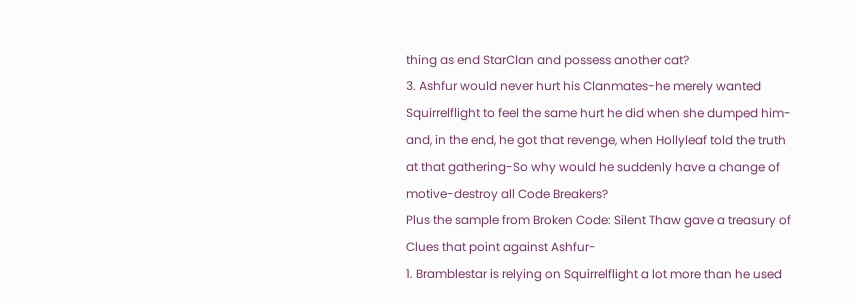thing as end StarClan and possess another cat?
3. Ashfur would never hurt his Clanmates-he merely wanted Squirrelflight to feel the same hurt he did when she dumped him-and, in the end, he got that revenge, when Hollyleaf told the truth at that gathering-So why would he suddenly have a change of motive-destroy all Code Breakers?
Plus the sample from Broken Code: Silent Thaw gave a treasury of Clues that point against Ashfur-
1. Bramblestar is relying on Squirrelflight a lot more than he used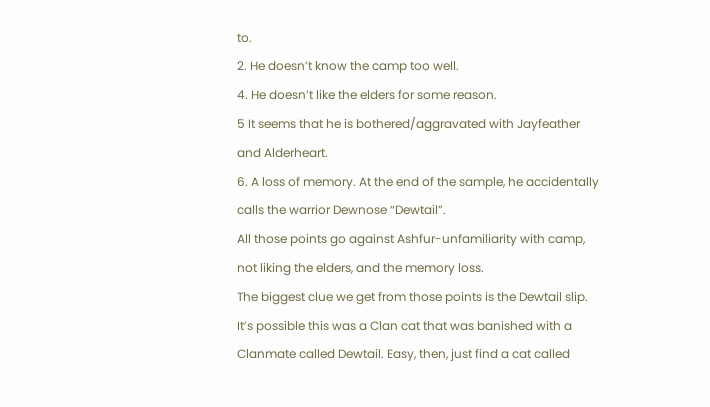to.
2. He doesn’t know the camp too well.
4. He doesn’t like the elders for some reason.
5 It seems that he is bothered/aggravated with Jayfeather and Alderheart.
6. A loss of memory. At the end of the sample, he accidentally calls the warrior Dewnose “Dewtail”.
All those points go against Ashfur-unfamiliarity with camp, not liking the elders, and the memory loss.
The biggest clue we get from those points is the Dewtail slip. It’s possible this was a Clan cat that was banished with a Clanmate called Dewtail. Easy, then, just find a cat called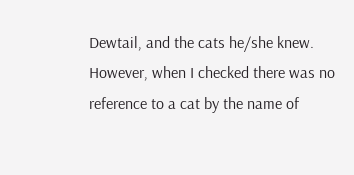Dewtail, and the cats he/she knew. However, when I checked there was no reference to a cat by the name of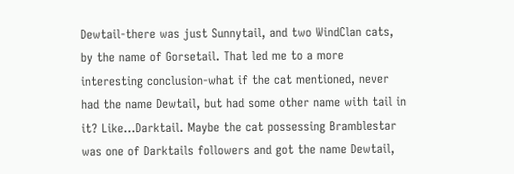Dewtail-there was just Sunnytail, and two WindClan cats, by the name of Gorsetail. That led me to a more interesting conclusion-what if the cat mentioned, never had the name Dewtail, but had some other name with tail in it? Like…Darktail. Maybe the cat possessing Bramblestar was one of Darktails followers and got the name Dewtail,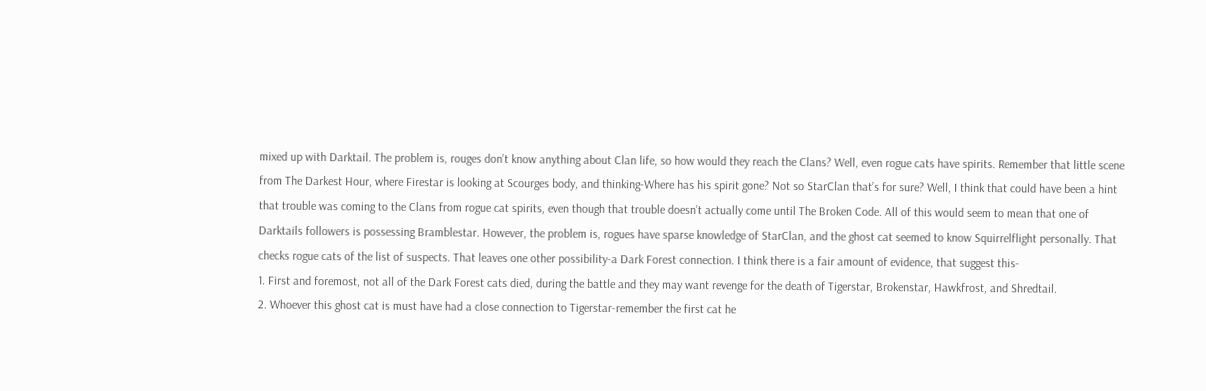mixed up with Darktail. The problem is, rouges don’t know anything about Clan life, so how would they reach the Clans? Well, even rogue cats have spirits. Remember that little scene from The Darkest Hour, where Firestar is looking at Scourges body, and thinking-Where has his spirit gone? Not so StarClan that’s for sure? Well, I think that could have been a hint that trouble was coming to the Clans from rogue cat spirits, even though that trouble doesn’t actually come until The Broken Code. All of this would seem to mean that one of Darktails followers is possessing Bramblestar. However, the problem is, rogues have sparse knowledge of StarClan, and the ghost cat seemed to know Squirrelflight personally. That checks rogue cats of the list of suspects. That leaves one other possibility-a Dark Forest connection. I think there is a fair amount of evidence, that suggest this-
1. First and foremost, not all of the Dark Forest cats died, during the battle and they may want revenge for the death of Tigerstar, Brokenstar, Hawkfrost, and Shredtail.
2. Whoever this ghost cat is must have had a close connection to Tigerstar-remember the first cat he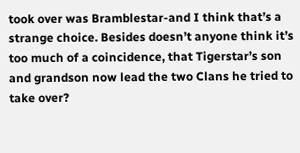took over was Bramblestar-and I think that’s a strange choice. Besides doesn’t anyone think it’s too much of a coincidence, that Tigerstar’s son and grandson now lead the two Clans he tried to take over?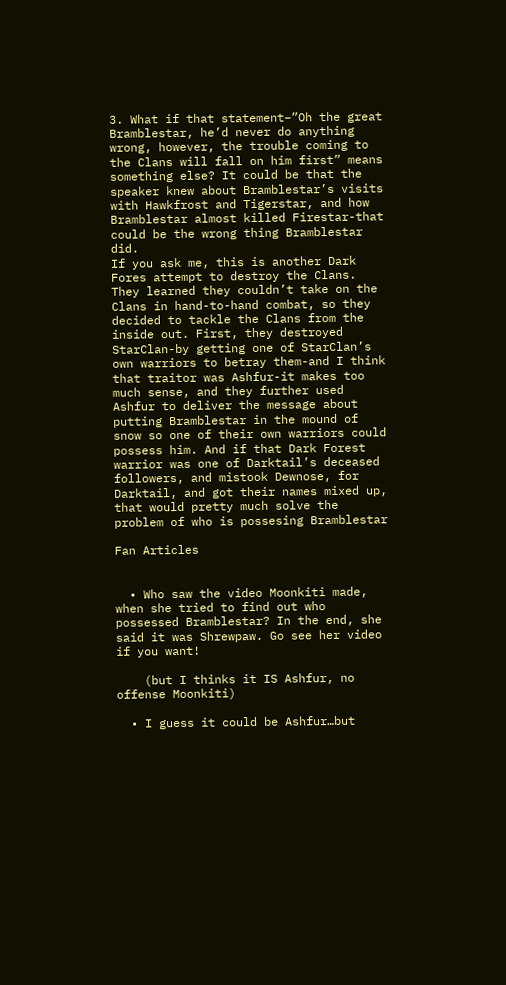3. What if that statement–”Oh the great Bramblestar, he’d never do anything wrong, however, the trouble coming to the Clans will fall on him first” means something else? It could be that the speaker knew about Bramblestar’s visits with Hawkfrost and Tigerstar, and how Bramblestar almost killed Firestar-that could be the wrong thing Bramblestar did.
If you ask me, this is another Dark Fores attempt to destroy the Clans. They learned they couldn’t take on the Clans in hand-to-hand combat, so they decided to tackle the Clans from the inside out. First, they destroyed StarClan-by getting one of StarClan’s own warriors to betray them-and I think that traitor was Ashfur-it makes too much sense, and they further used Ashfur to deliver the message about putting Bramblestar in the mound of snow so one of their own warriors could possess him. And if that Dark Forest warrior was one of Darktail’s deceased followers, and mistook Dewnose, for Darktail, and got their names mixed up, that would pretty much solve the problem of who is possesing Bramblestar

Fan Articles


  • Who saw the video Moonkiti made, when she tried to find out who possessed Bramblestar? In the end, she said it was Shrewpaw. Go see her video if you want!

    (but I thinks it IS Ashfur, no offense Moonkiti)

  • I guess it could be Ashfur…but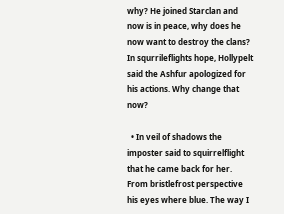why? He joined Starclan and now is in peace, why does he now want to destroy the clans? In squrrileflights hope, Hollypelt said the Ashfur apologized for his actions. Why change that now?

  • In veil of shadows the imposter said to squirrelflight that he came back for her. From bristlefrost perspective his eyes where blue. The way I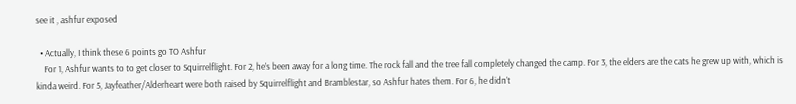see it , ashfur exposed

  • Actually, I think these 6 points go TO Ashfur
    For 1, Ashfur wants to to get closer to Squirrelflight. For 2, he’s been away for a long time. The rock fall and the tree fall completely changed the camp. For 3, the elders are the cats he grew up with, which is kinda weird. For 5, Jayfeather/Alderheart were both raised by Squirrelflight and Bramblestar, so Ashfur hates them. For 6, he didn’t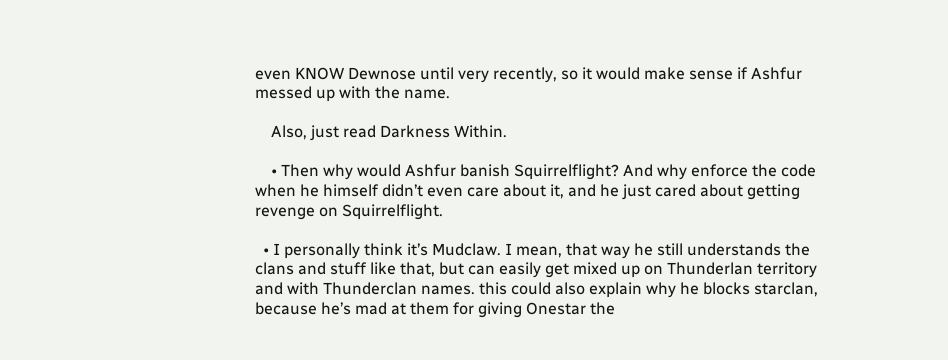even KNOW Dewnose until very recently, so it would make sense if Ashfur messed up with the name.

    Also, just read Darkness Within.

    • Then why would Ashfur banish Squirrelflight? And why enforce the code when he himself didn’t even care about it, and he just cared about getting revenge on Squirrelflight.

  • I personally think it’s Mudclaw. I mean, that way he still understands the clans and stuff like that, but can easily get mixed up on Thunderlan territory and with Thunderclan names. this could also explain why he blocks starclan, because he’s mad at them for giving Onestar the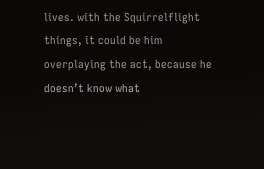lives. with the Squirrelflight things, it could be him overplaying the act, because he doesn’t know what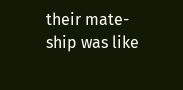their mate-ship was like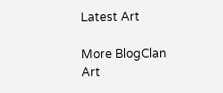Latest Art

More BlogClan Art